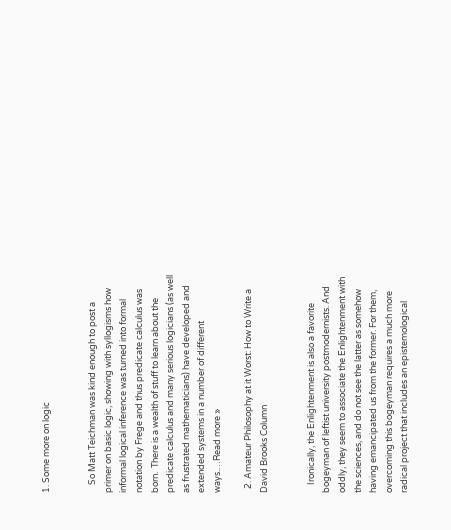1. Some more on logic


    So Matt Teichman was kind enough to post a primer on basic logic, showing with syllogisms how informal logical inference was turned into formal notation by Frege and thus predicate calculus was born.  There is a wealth of stuff to learn about the predicate calculus and many serious logicians (as well as frustrated mathematicians) have developed and extended systems in a number of different ways.…Read more »

  2. Amateur Philosophy at it Worst: How to Write a David Brooks Column


    Ironically, the Enlightenment is also a favorite bogeyman of leftist university postmodernists. And oddly, they seem to associate the Enlightenment with the sciences, and do not see the latter as somehow having emancipated us from the former. For them, overcoming this bogeyman requires a much more radical project that includes an epistemological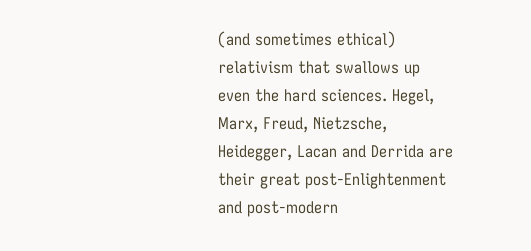(and sometimes ethical) relativism that swallows up even the hard sciences. Hegel, Marx, Freud, Nietzsche, Heidegger, Lacan and Derrida are their great post-Enlightenment and post-modern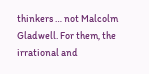thinkers … not Malcolm Gladwell. For them, the irrational and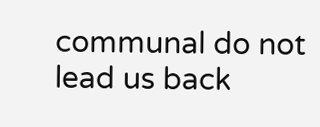communal do not lead us back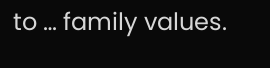to … family values.